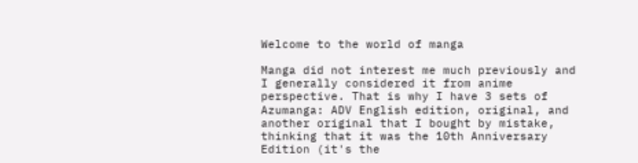Welcome to the world of manga

Manga did not interest me much previously and I generally considered it from anime perspective. That is why I have 3 sets of Azumanga: ADV English edition, original, and another original that I bought by mistake, thinking that it was the 10th Anniversary Edition (it's the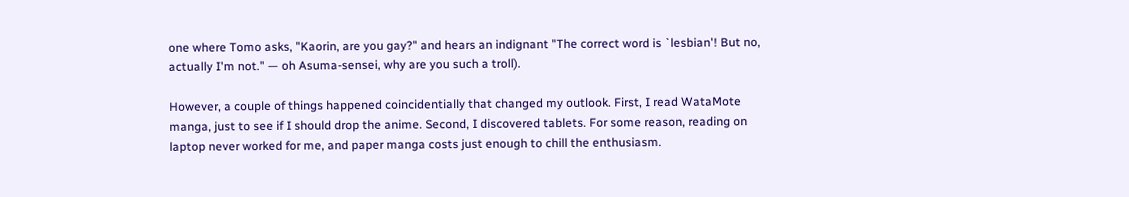one where Tomo asks, "Kaorin, are you gay?" and hears an indignant "The correct word is `lesbian'! But no, actually I'm not." — oh Asuma-sensei, why are you such a troll).

However, a couple of things happened coincidentially that changed my outlook. First, I read WataMote manga, just to see if I should drop the anime. Second, I discovered tablets. For some reason, reading on laptop never worked for me, and paper manga costs just enough to chill the enthusiasm.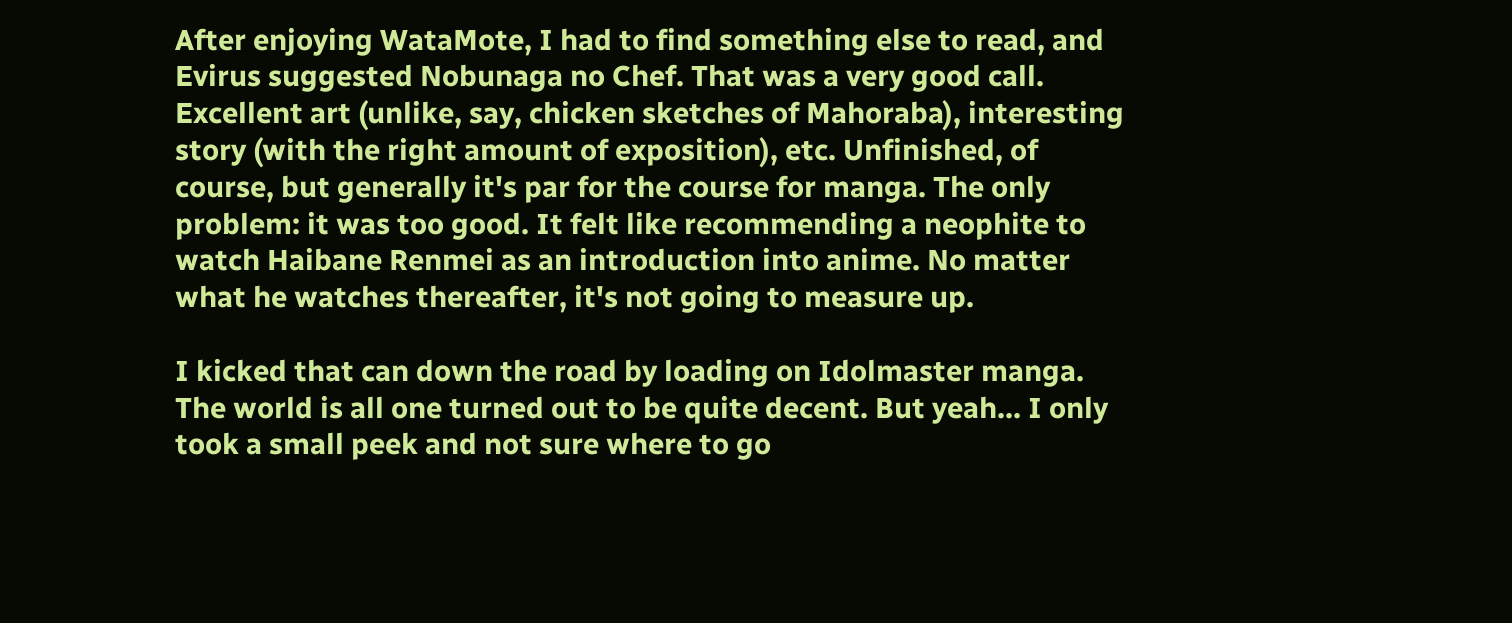After enjoying WataMote, I had to find something else to read, and Evirus suggested Nobunaga no Chef. That was a very good call. Excellent art (unlike, say, chicken sketches of Mahoraba), interesting story (with the right amount of exposition), etc. Unfinished, of course, but generally it's par for the course for manga. The only problem: it was too good. It felt like recommending a neophite to watch Haibane Renmei as an introduction into anime. No matter what he watches thereafter, it's not going to measure up.

I kicked that can down the road by loading on Idolmaster manga. The world is all one turned out to be quite decent. But yeah... I only took a small peek and not sure where to go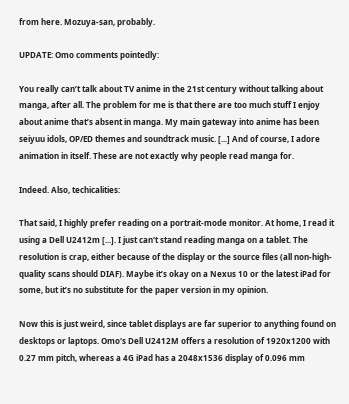from here. Mozuya-san, probably.

UPDATE: Omo comments pointedly:

You really can’t talk about TV anime in the 21st century without talking about manga, after all. The problem for me is that there are too much stuff I enjoy about anime that’s absent in manga. My main gateway into anime has been seiyuu idols, OP/ED themes and soundtrack music. [...] And of course, I adore animation in itself. These are not exactly why people read manga for.

Indeed. Also, techicalities:

That said, I highly prefer reading on a portrait-mode monitor. At home, I read it using a Dell U2412m [...]. I just can't stand reading manga on a tablet. The resolution is crap, either because of the display or the source files (all non-high-quality scans should DIAF). Maybe it’s okay on a Nexus 10 or the latest iPad for some, but it’s no substitute for the paper version in my opinion.

Now this is just weird, since tablet displays are far superior to anything found on desktops or laptops. Omo's Dell U2412M offers a resolution of 1920x1200 with 0.27 mm pitch, whereas a 4G iPad has a 2048x1536 display of 0.096 mm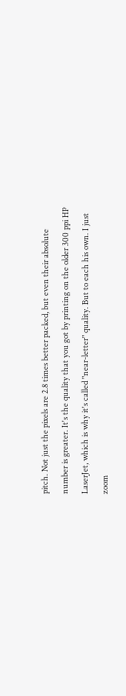pitch. Not just the pixels are 2.8 times better packed, but even their absolute number is greater. It's the quality that you got by printing on the older 300 ppi HP LaserJet, which is why it's called "near-letter" quality. But to each his own. I just zoom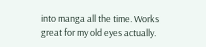into manga all the time. Works great for my old eyes actually.